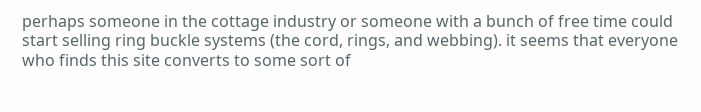perhaps someone in the cottage industry or someone with a bunch of free time could start selling ring buckle systems (the cord, rings, and webbing). it seems that everyone who finds this site converts to some sort of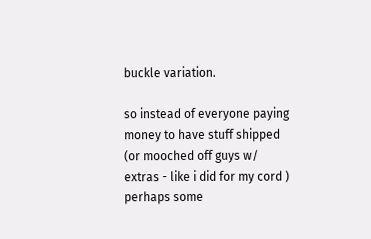buckle variation.

so instead of everyone paying money to have stuff shipped (or mooched off guys w/ extras - like i did for my cord ) perhaps some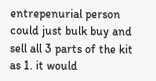entrepenurial person could just bulk buy and sell all 3 parts of the kit as 1. it would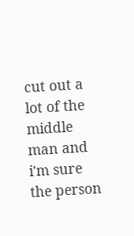cut out a lot of the middle man and i'm sure the person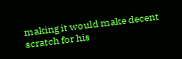making it would make decent scratch for his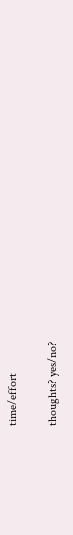time/effort

thoughts? yes/no?